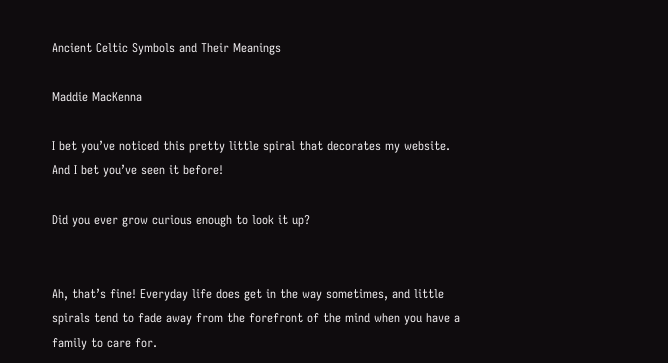Ancient Celtic Symbols and Their Meanings

Maddie MacKenna

I bet you’ve noticed this pretty little spiral that decorates my website. And I bet you’ve seen it before!

Did you ever grow curious enough to look it up?


Ah, that’s fine! Everyday life does get in the way sometimes, and little spirals tend to fade away from the forefront of the mind when you have a family to care for.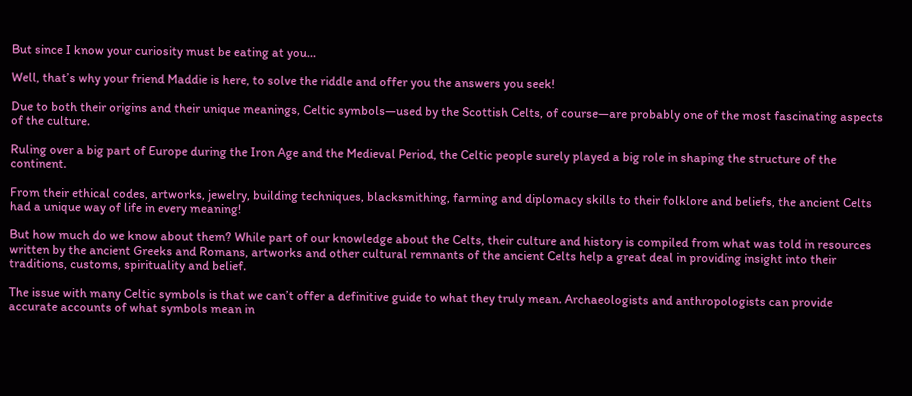But since I know your curiosity must be eating at you…

Well, that’s why your friend Maddie is here, to solve the riddle and offer you the answers you seek!

Due to both their origins and their unique meanings, Celtic symbols—used by the Scottish Celts, of course—are probably one of the most fascinating aspects of the culture.

Ruling over a big part of Europe during the Iron Age and the Medieval Period, the Celtic people surely played a big role in shaping the structure of the continent.

From their ethical codes, artworks, jewelry, building techniques, blacksmithing, farming and diplomacy skills to their folklore and beliefs, the ancient Celts had a unique way of life in every meaning!

But how much do we know about them? While part of our knowledge about the Celts, their culture and history is compiled from what was told in resources written by the ancient Greeks and Romans, artworks and other cultural remnants of the ancient Celts help a great deal in providing insight into their traditions, customs, spirituality and belief.

The issue with many Celtic symbols is that we can’t offer a definitive guide to what they truly mean. Archaeologists and anthropologists can provide accurate accounts of what symbols mean in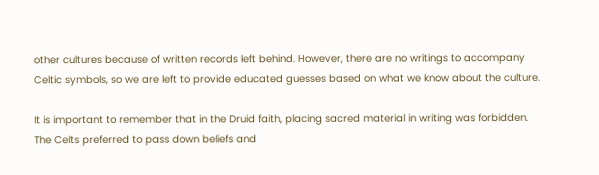other cultures because of written records left behind. However, there are no writings to accompany Celtic symbols, so we are left to provide educated guesses based on what we know about the culture.

It is important to remember that in the Druid faith, placing sacred material in writing was forbidden. The Celts preferred to pass down beliefs and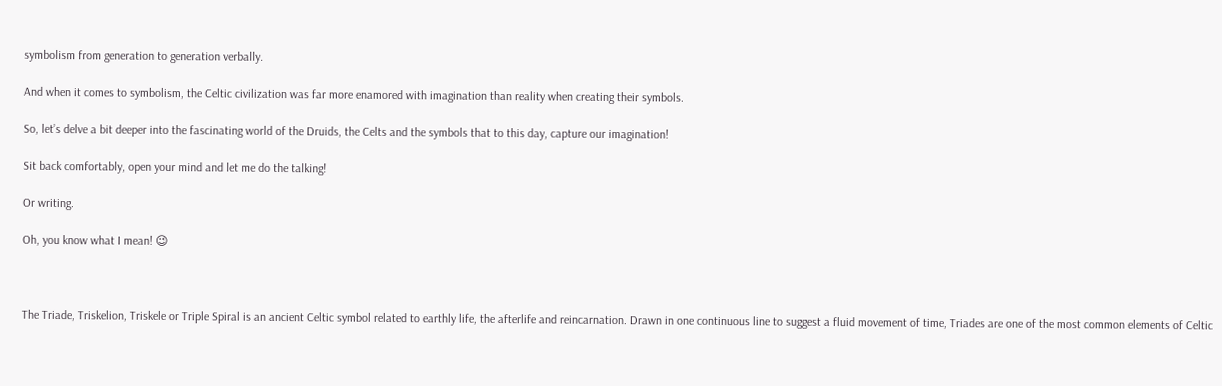symbolism from generation to generation verbally.

And when it comes to symbolism, the Celtic civilization was far more enamored with imagination than reality when creating their symbols.

So, let’s delve a bit deeper into the fascinating world of the Druids, the Celts and the symbols that to this day, capture our imagination!

Sit back comfortably, open your mind and let me do the talking!

Or writing.

Oh, you know what I mean! 😉



The Triade, Triskelion, Triskele or Triple Spiral is an ancient Celtic symbol related to earthly life, the afterlife and reincarnation. Drawn in one continuous line to suggest a fluid movement of time, Triades are one of the most common elements of Celtic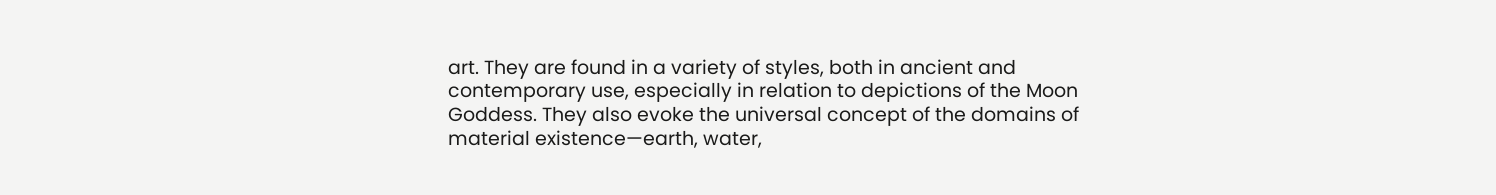art. They are found in a variety of styles, both in ancient and contemporary use, especially in relation to depictions of the Moon Goddess. They also evoke the universal concept of the domains of material existence—earth, water,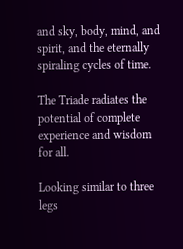and sky, body, mind, and spirit, and the eternally spiraling cycles of time.

The Triade radiates the potential of complete experience and wisdom for all.

Looking similar to three legs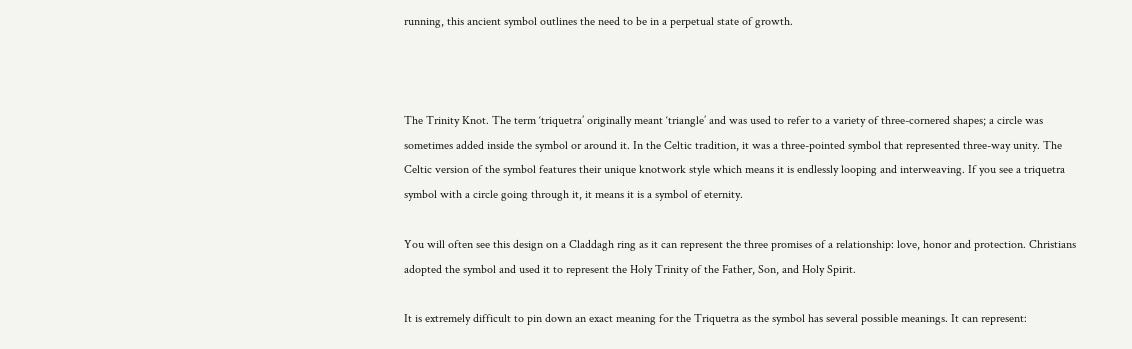running, this ancient symbol outlines the need to be in a perpetual state of growth.



The Trinity Knot. The term ‘triquetra’ originally meant ‘triangle’ and was used to refer to a variety of three-cornered shapes; a circle was sometimes added inside the symbol or around it. In the Celtic tradition, it was a three-pointed symbol that represented three-way unity. The Celtic version of the symbol features their unique knotwork style which means it is endlessly looping and interweaving. If you see a triquetra symbol with a circle going through it, it means it is a symbol of eternity.

You will often see this design on a Claddagh ring as it can represent the three promises of a relationship: love, honor and protection. Christians adopted the symbol and used it to represent the Holy Trinity of the Father, Son, and Holy Spirit.

It is extremely difficult to pin down an exact meaning for the Triquetra as the symbol has several possible meanings. It can represent: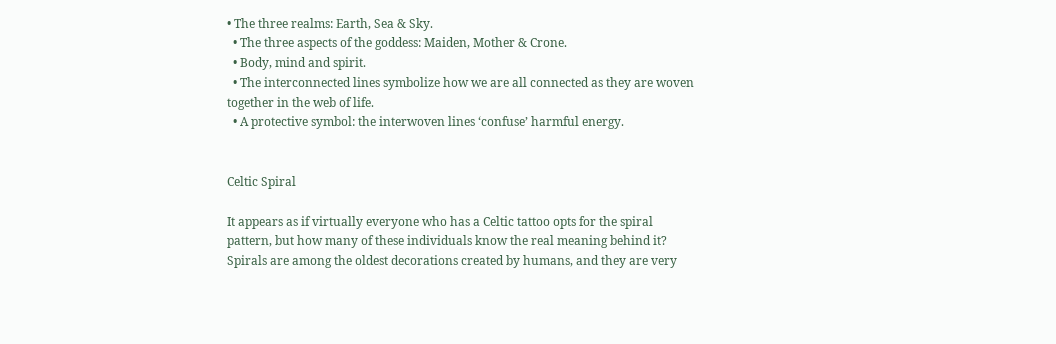• The three realms: Earth, Sea & Sky.
  • The three aspects of the goddess: Maiden, Mother & Crone.
  • Body, mind and spirit.
  • The interconnected lines symbolize how we are all connected as they are woven together in the web of life.
  • A protective symbol: the interwoven lines ‘confuse’ harmful energy.


Celtic Spiral

It appears as if virtually everyone who has a Celtic tattoo opts for the spiral pattern, but how many of these individuals know the real meaning behind it? Spirals are among the oldest decorations created by humans, and they are very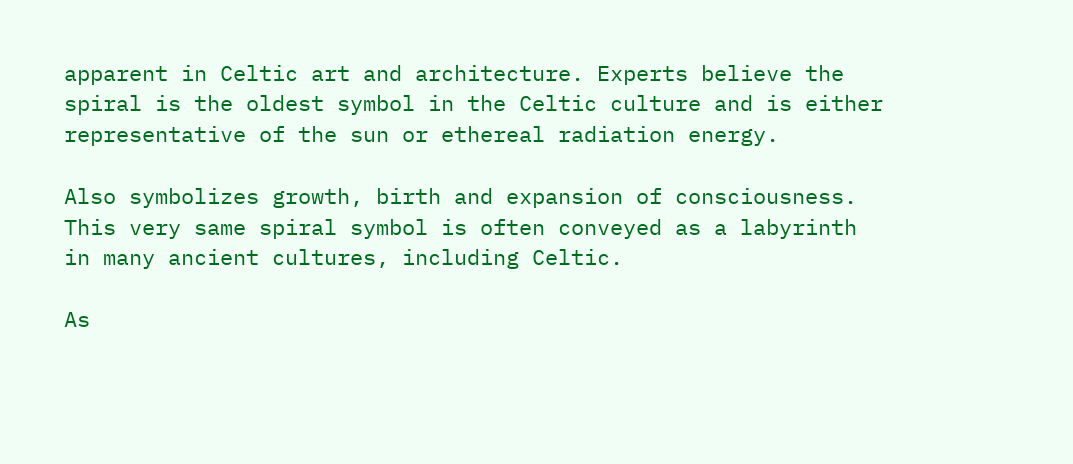apparent in Celtic art and architecture. Experts believe the spiral is the oldest symbol in the Celtic culture and is either representative of the sun or ethereal radiation energy.

Also symbolizes growth, birth and expansion of consciousness. This very same spiral symbol is often conveyed as a labyrinth in many ancient cultures, including Celtic.

As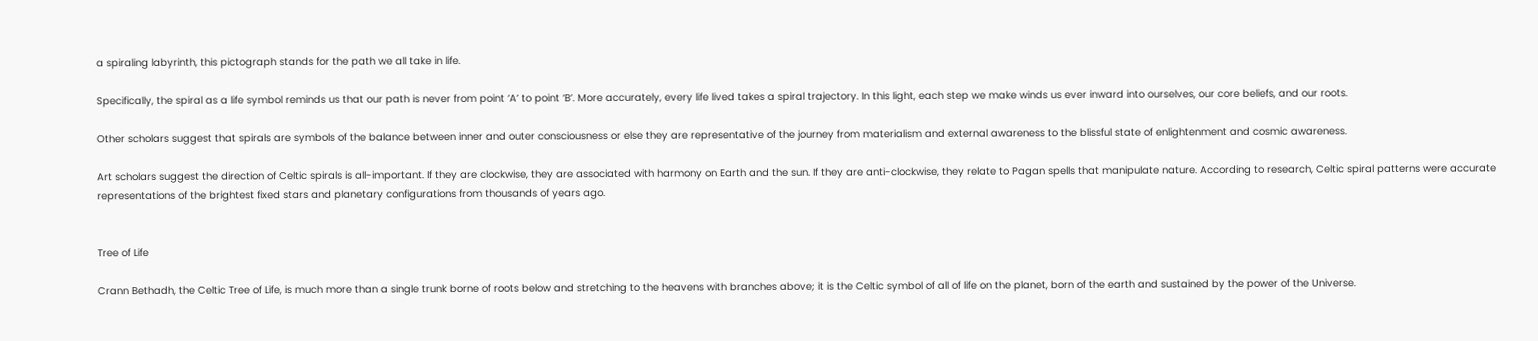a spiraling labyrinth, this pictograph stands for the path we all take in life.

Specifically, the spiral as a life symbol reminds us that our path is never from point ‘A’ to point ‘B’. More accurately, every life lived takes a spiral trajectory. In this light, each step we make winds us ever inward into ourselves, our core beliefs, and our roots.

Other scholars suggest that spirals are symbols of the balance between inner and outer consciousness or else they are representative of the journey from materialism and external awareness to the blissful state of enlightenment and cosmic awareness.

Art scholars suggest the direction of Celtic spirals is all-important. If they are clockwise, they are associated with harmony on Earth and the sun. If they are anti-clockwise, they relate to Pagan spells that manipulate nature. According to research, Celtic spiral patterns were accurate representations of the brightest fixed stars and planetary configurations from thousands of years ago.


Tree of Life

Crann Bethadh, the Celtic Tree of Life, is much more than a single trunk borne of roots below and stretching to the heavens with branches above; it is the Celtic symbol of all of life on the planet, born of the earth and sustained by the power of the Universe.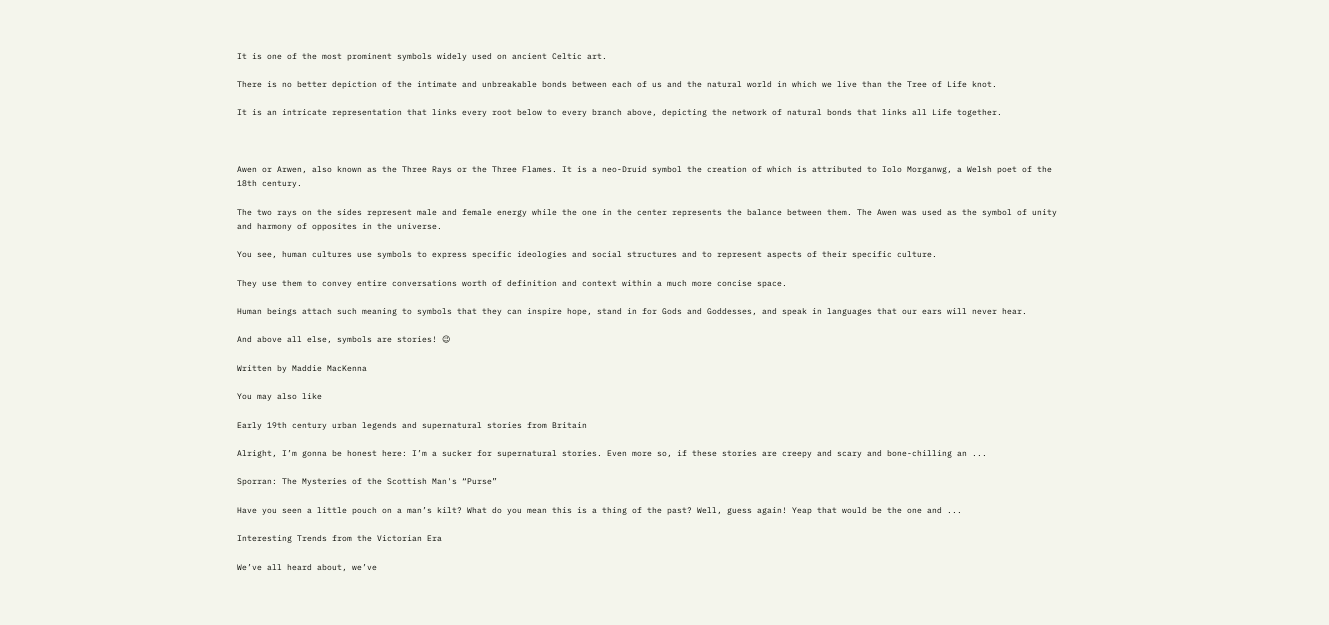It is one of the most prominent symbols widely used on ancient Celtic art.

There is no better depiction of the intimate and unbreakable bonds between each of us and the natural world in which we live than the Tree of Life knot.

It is an intricate representation that links every root below to every branch above, depicting the network of natural bonds that links all Life together.



Awen or Arwen, also known as the Three Rays or the Three Flames. It is a neo-Druid symbol the creation of which is attributed to Iolo Morganwg, a Welsh poet of the 18th century.

The two rays on the sides represent male and female energy while the one in the center represents the balance between them. The Awen was used as the symbol of unity and harmony of opposites in the universe.

You see, human cultures use symbols to express specific ideologies and social structures and to represent aspects of their specific culture.

They use them to convey entire conversations worth of definition and context within a much more concise space.

Human beings attach such meaning to symbols that they can inspire hope, stand in for Gods and Goddesses, and speak in languages that our ears will never hear.

And above all else, symbols are stories! 😉

Written by Maddie MacKenna

You may also like

Early 19th century urban legends and supernatural stories from Britain

Alright, I’m gonna be honest here: I’m a sucker for supernatural stories. Even more so, if these stories are creepy and scary and bone-chilling an ...

Sporran: The Mysteries of the Scottish Man's “Purse”

Have you seen a little pouch on a man’s kilt? What do you mean this is a thing of the past? Well, guess again! Yeap that would be the one and ...

Interesting Trends from the Victorian Era

We’ve all heard about, we’ve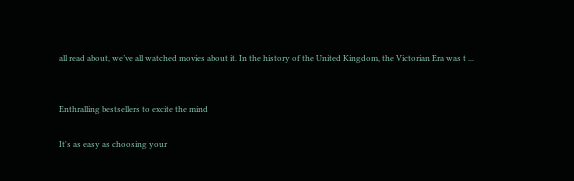all read about, we’ve all watched movies about it. In the history of the United Kingdom, the Victorian Era was t ...


Enthralling bestsellers to excite the mind

It's as easy as choosing your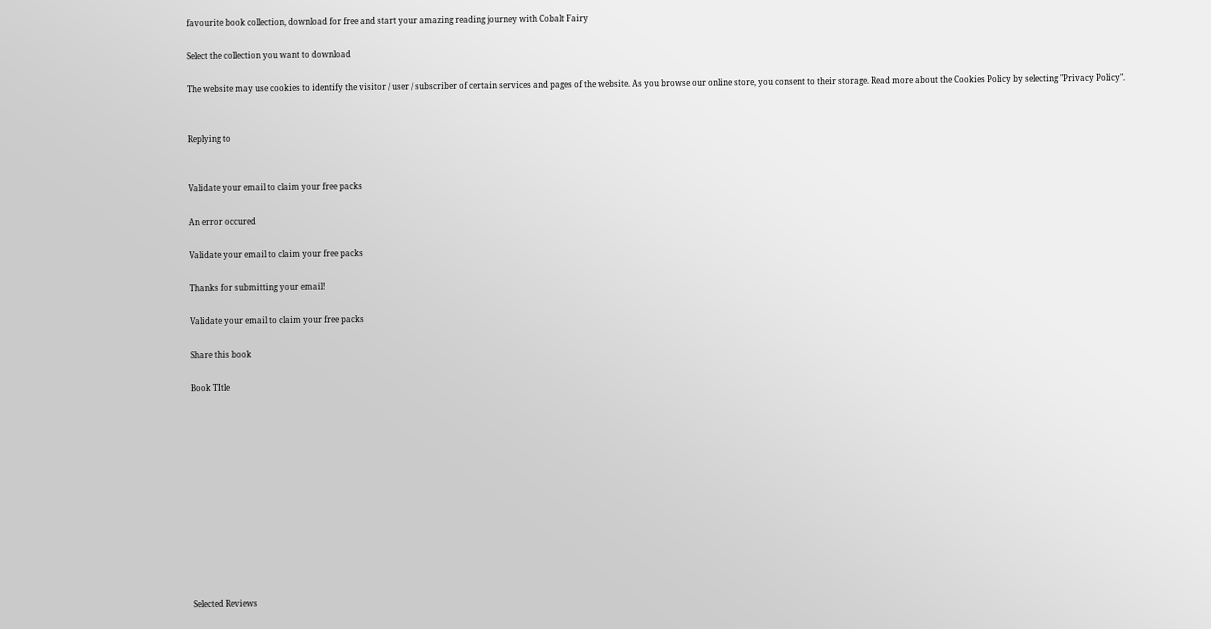favourite book collection, download for free and start your amazing reading journey with Cobalt Fairy

Select the collection you want to download

The website may use cookies to identify the visitor / user / subscriber of certain services and pages of the website. As you browse our online store, you consent to their storage. Read more about the Cookies Policy by selecting "Privacy Policy".


Replying to


Validate your email to claim your free packs

An error occured

Validate your email to claim your free packs

Thanks for submitting your email!

Validate your email to claim your free packs

Share this book

Book TItle












Selected Reviews